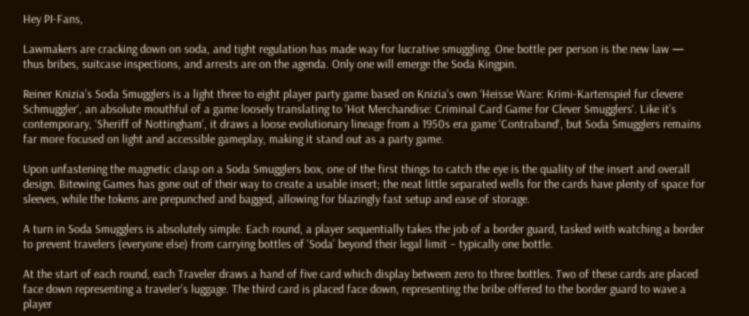Hey PI-Fans,

Lawmakers are cracking down on soda, and tight regulation has made way for lucrative smuggling. One bottle per person is the new law — thus bribes, suitcase inspections, and arrests are on the agenda. Only one will emerge the Soda Kingpin.

Reiner Knizia’s Soda Smugglers is a light three to eight player party game based on Knizia’s own ‘Heisse Ware: Krimi-Kartenspiel fur clevere Schmuggler‘, an absolute mouthful of a game loosely translating to ‘Hot Merchandise: Criminal Card Game for Clever Smugglers‘. Like it’s contemporary, ‘Sheriff of Nottingham‘, it draws a loose evolutionary lineage from a 1950s era game ‘Contraband‘, but Soda Smugglers remains far more focused on light and accessible gameplay, making it stand out as a party game.

Upon unfastening the magnetic clasp on a Soda Smugglers box, one of the first things to catch the eye is the quality of the insert and overall design. Bitewing Games has gone out of their way to create a usable insert; the neat little separated wells for the cards have plenty of space for sleeves, while the tokens are prepunched and bagged, allowing for blazingly fast setup and ease of storage.

A turn in Soda Smugglers is absolutely simple. Each round, a player sequentially takes the job of a border guard, tasked with watching a border to prevent travelers (everyone else) from carrying bottles of ‘Soda’ beyond their legal limit – typically one bottle.

At the start of each round, each Traveler draws a hand of five card which display between zero to three bottles. Two of these cards are placed face down representing a traveler’s luggage. The third card is placed face down, representing the bribe offered to the border guard to wave a player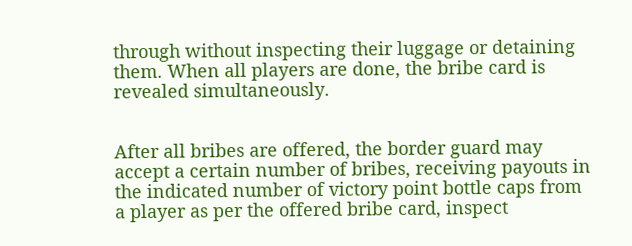through without inspecting their luggage or detaining them. When all players are done, the bribe card is revealed simultaneously.


After all bribes are offered, the border guard may accept a certain number of bribes, receiving payouts in the indicated number of victory point bottle caps from a player as per the offered bribe card, inspect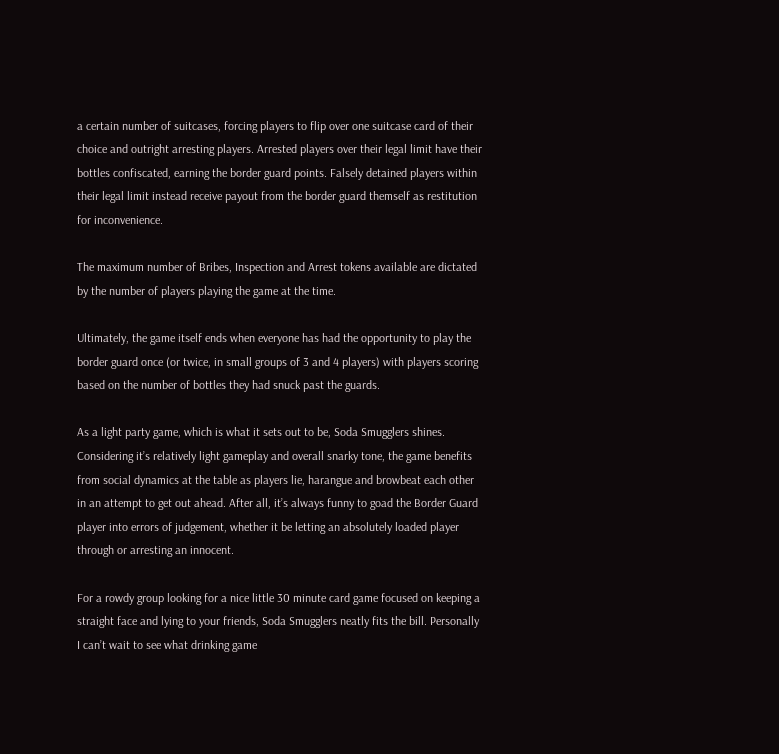a certain number of suitcases, forcing players to flip over one suitcase card of their choice and outright arresting players. Arrested players over their legal limit have their bottles confiscated, earning the border guard points. Falsely detained players within their legal limit instead receive payout from the border guard themself as restitution for inconvenience.

The maximum number of Bribes, Inspection and Arrest tokens available are dictated by the number of players playing the game at the time.

Ultimately, the game itself ends when everyone has had the opportunity to play the border guard once (or twice, in small groups of 3 and 4 players) with players scoring based on the number of bottles they had snuck past the guards.

As a light party game, which is what it sets out to be, Soda Smugglers shines. Considering it’s relatively light gameplay and overall snarky tone, the game benefits from social dynamics at the table as players lie, harangue and browbeat each other in an attempt to get out ahead. After all, it’s always funny to goad the Border Guard player into errors of judgement, whether it be letting an absolutely loaded player through or arresting an innocent.

For a rowdy group looking for a nice little 30 minute card game focused on keeping a straight face and lying to your friends, Soda Smugglers neatly fits the bill. Personally I can’t wait to see what drinking game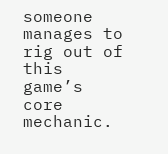someone manages to rig out of this game’s core mechanic.